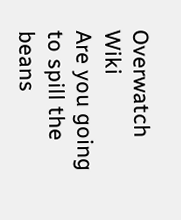Overwatch Wiki
Are you going to spill the beans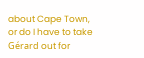about Cape Town, or do I have to take Gérard out for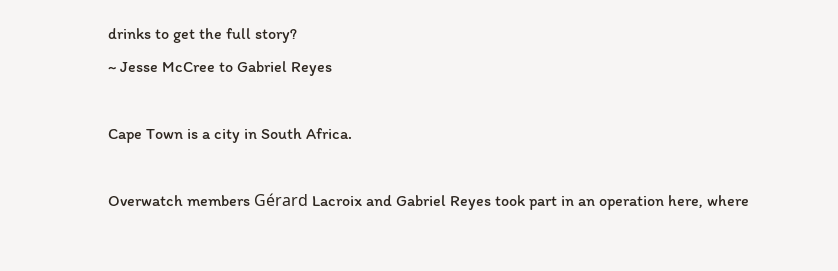drinks to get the full story?
~ Jesse McCree to Gabriel Reyes

Cape Town is a city in South Africa.

Overwatch members Gérard Lacroix and Gabriel Reyes took part in an operation here, where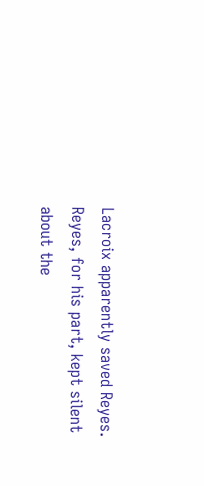Lacroix apparently saved Reyes. Reyes, for his part, kept silent about the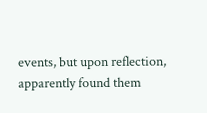events, but upon reflection, apparently found them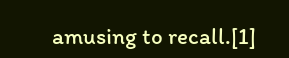amusing to recall.[1]